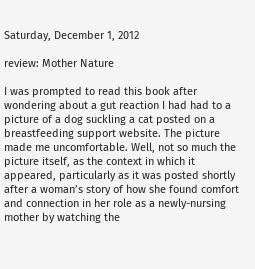Saturday, December 1, 2012

review: Mother Nature

I was prompted to read this book after wondering about a gut reaction I had had to a picture of a dog suckling a cat posted on a breastfeeding support website. The picture made me uncomfortable. Well, not so much the picture itself, as the context in which it appeared, particularly as it was posted shortly after a woman’s story of how she found comfort and connection in her role as a newly-nursing mother by watching the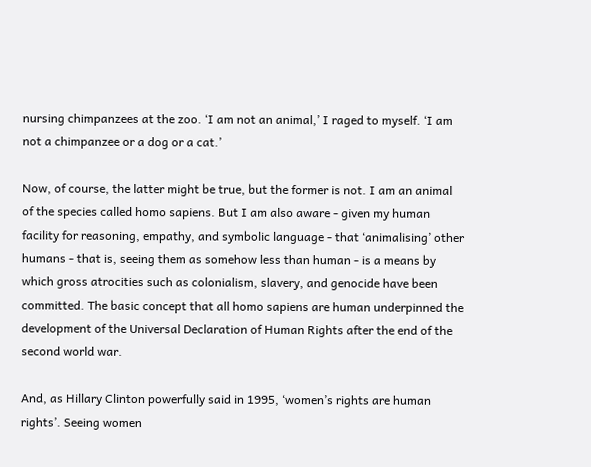nursing chimpanzees at the zoo. ‘I am not an animal,’ I raged to myself. ‘I am not a chimpanzee or a dog or a cat.’

Now, of course, the latter might be true, but the former is not. I am an animal of the species called homo sapiens. But I am also aware - given my human facility for reasoning, empathy, and symbolic language - that ‘animalising’ other humans - that is, seeing them as somehow less than human - is a means by which gross atrocities such as colonialism, slavery, and genocide have been committed. The basic concept that all homo sapiens are human underpinned the development of the Universal Declaration of Human Rights after the end of the second world war.

And, as Hillary Clinton powerfully said in 1995, ‘women’s rights are human rights’. Seeing women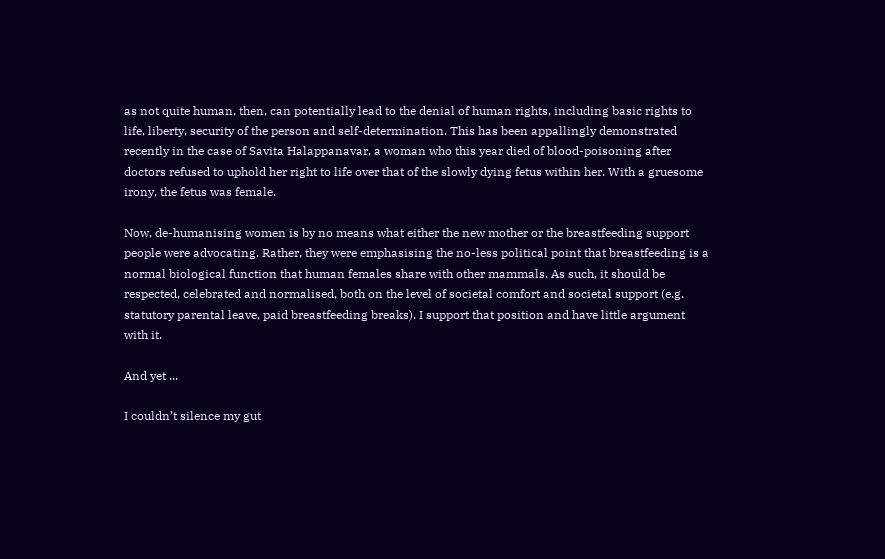as not quite human, then, can potentially lead to the denial of human rights, including basic rights to life, liberty, security of the person and self-determination. This has been appallingly demonstrated recently in the case of Savita Halappanavar, a woman who this year died of blood-poisoning after doctors refused to uphold her right to life over that of the slowly dying fetus within her. With a gruesome irony, the fetus was female.

Now, de-humanising women is by no means what either the new mother or the breastfeeding support people were advocating. Rather, they were emphasising the no-less political point that breastfeeding is a normal biological function that human females share with other mammals. As such, it should be respected, celebrated and normalised, both on the level of societal comfort and societal support (e.g. statutory parental leave, paid breastfeeding breaks). I support that position and have little argument with it.

And yet ...

I couldn’t silence my gut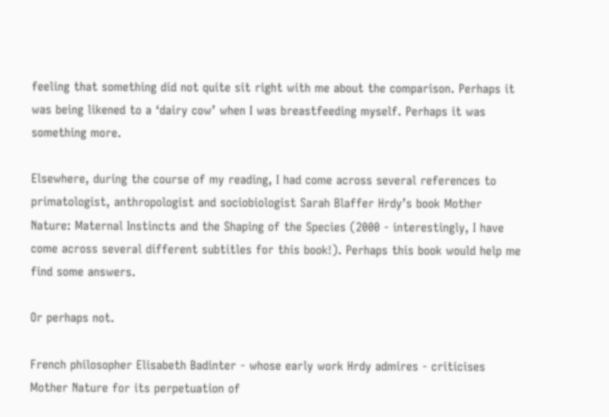feeling that something did not quite sit right with me about the comparison. Perhaps it was being likened to a ‘dairy cow’ when I was breastfeeding myself. Perhaps it was something more.

Elsewhere, during the course of my reading, I had come across several references to primatologist, anthropologist and sociobiologist Sarah Blaffer Hrdy’s book Mother Nature: Maternal Instincts and the Shaping of the Species (2000 - interestingly, I have come across several different subtitles for this book!). Perhaps this book would help me find some answers.

Or perhaps not.

French philosopher Elisabeth Badinter - whose early work Hrdy admires - criticises Mother Nature for its perpetuation of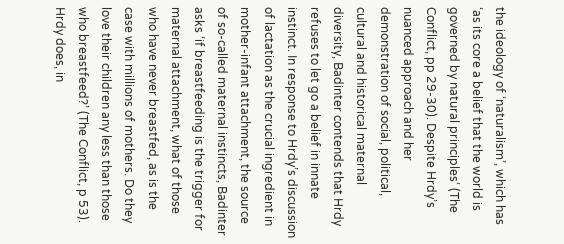the ideology of ‘naturalism’, which has ‘as its core a belief that the world is governed by natural principles‘ (The Conflict, pp 29-30). Despite Hrdy’s nuanced approach and her demonstration of social, political, cultural and historical maternal diversity, Badinter contends that Hrdy refuses to let go a belief in innate instinct. In response to Hrdy’s discussion of lactation as the crucial ingredient in mother-infant attachment, the source of so-called maternal instincts, Badinter asks ‘if breastfeeding is the trigger for maternal attachment, what of those who have never breastfed, as is the case with millions of mothers. Do they love their children any less than those who breastfeed?’ (The Conflict, p 53). Hrdy does, in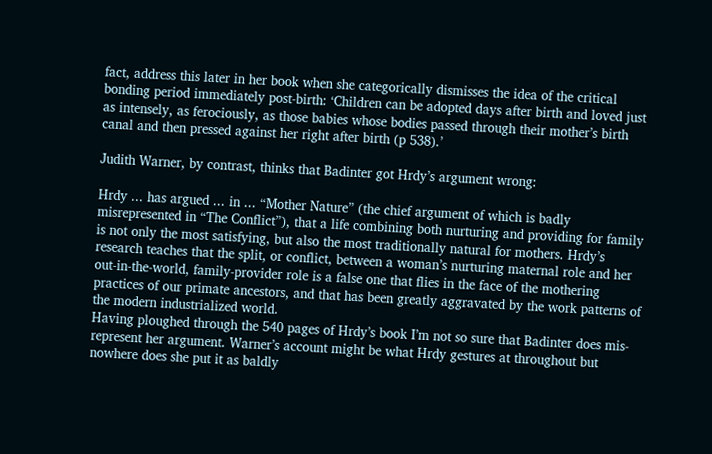fact, address this later in her book when she categorically dismisses the idea of the critical bonding period immediately post-birth: ‘Children can be adopted days after birth and loved just as intensely, as ferociously, as those babies whose bodies passed through their mother’s birth canal and then pressed against her right after birth (p 538).’

Judith Warner, by contrast, thinks that Badinter got Hrdy’s argument wrong:

Hrdy ... has argued ... in ... “Mother Nature” (the chief argument of which is badly misrepresented in “The Conflict”), that a life combining both nurturing and providing for family is not only the most satisfying, but also the most traditionally natural for mothers. Hrdy’s research teaches that the split, or conflict, between a woman’s nurturing maternal role and her out-in-the-world, family-provider role is a false one that flies in the face of the mothering practices of our primate ancestors, and that has been greatly aggravated by the work patterns of the modern industrialized world.
Having ploughed through the 540 pages of Hrdy’s book I’m not so sure that Badinter does mis-represent her argument. Warner’s account might be what Hrdy gestures at throughout but nowhere does she put it as baldly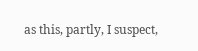as this, partly, I suspect,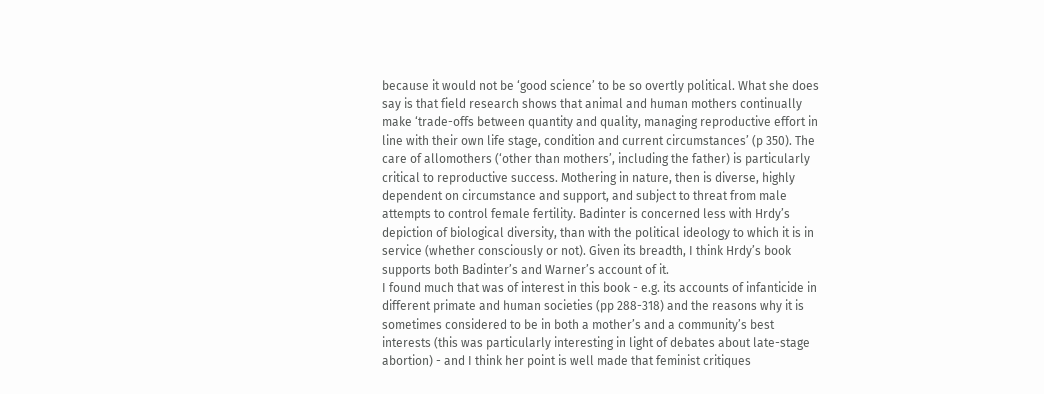because it would not be ‘good science’ to be so overtly political. What she does say is that field research shows that animal and human mothers continually make ‘trade-offs between quantity and quality, managing reproductive effort in line with their own life stage, condition and current circumstances’ (p 350). The care of allomothers (‘other than mothers’, including the father) is particularly critical to reproductive success. Mothering in nature, then is diverse, highly dependent on circumstance and support, and subject to threat from male attempts to control female fertility. Badinter is concerned less with Hrdy’s depiction of biological diversity, than with the political ideology to which it is in service (whether consciously or not). Given its breadth, I think Hrdy’s book supports both Badinter’s and Warner’s account of it.
I found much that was of interest in this book - e.g. its accounts of infanticide in different primate and human societies (pp 288-318) and the reasons why it is sometimes considered to be in both a mother’s and a community’s best interests (this was particularly interesting in light of debates about late-stage abortion) - and I think her point is well made that feminist critiques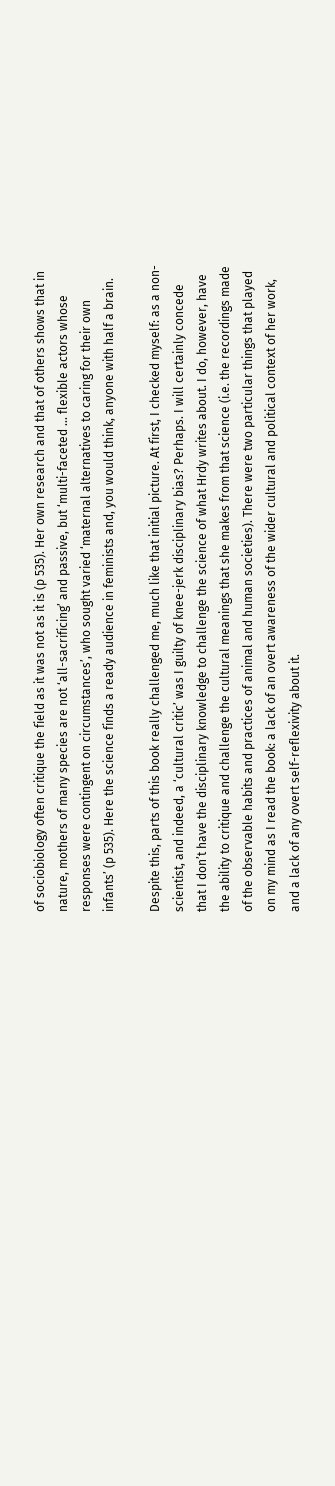of sociobiology often critique the field as it was not as it is (p 535). Her own research and that of others shows that in nature, mothers of many species are not ‘all-sacrificing’ and passive, but ‘multi-faceted ... flexible actors whose responses were contingent on circumstances’, who sought varied ‘maternal alternatives to caring for their own infants’ (p 535). Here the science finds a ready audience in feminists and, you would think, anyone with half a brain.

Despite this, parts of this book really challenged me, much like that initial picture. At first, I checked myself: as a non-scientist, and indeed, a ‘cultural critic’ was I guilty of knee-jerk disciplinary bias? Perhaps. I will certainly concede that I don’t have the disciplinary knowledge to challenge the science of what Hrdy writes about. I do, however, have the ability to critique and challenge the cultural meanings that she makes from that science (i.e. the recordings made of the observable habits and practices of animal and human societies). There were two particular things that played on my mind as I read the book: a lack of an overt awareness of the wider cultural and political context of her work, and a lack of any overt self-reflexivity about it.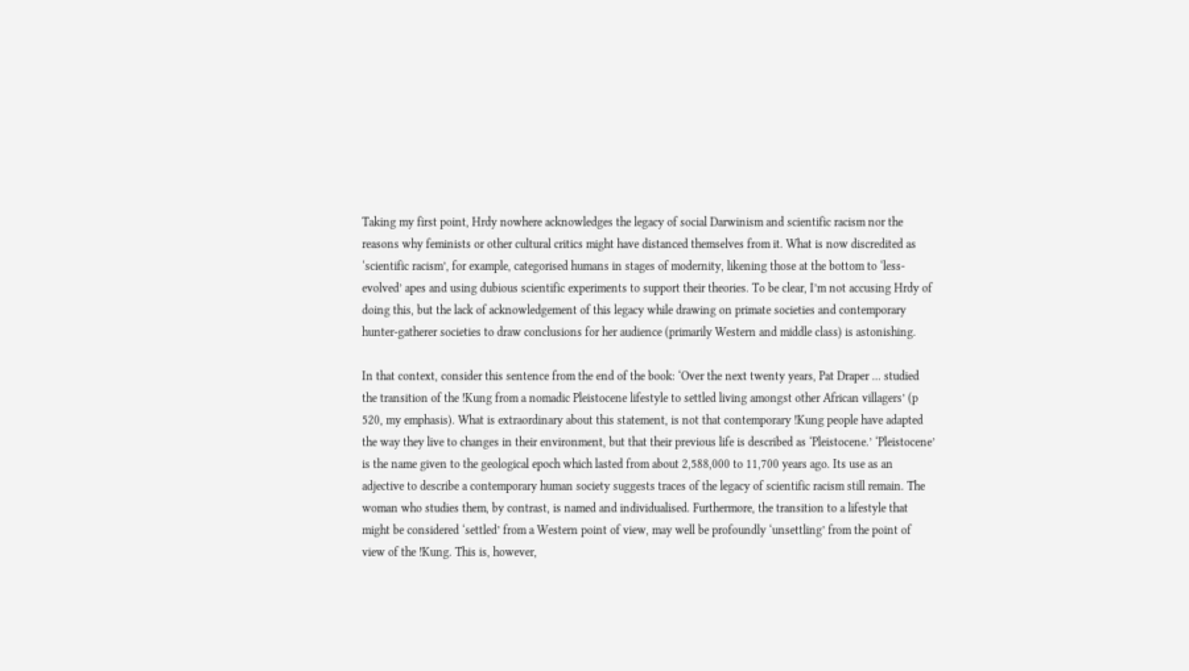Taking my first point, Hrdy nowhere acknowledges the legacy of social Darwinism and scientific racism nor the reasons why feminists or other cultural critics might have distanced themselves from it. What is now discredited as ‘scientific racism’, for example, categorised humans in stages of modernity, likening those at the bottom to ‘less-evolved’ apes and using dubious scientific experiments to support their theories. To be clear, I’m not accusing Hrdy of doing this, but the lack of acknowledgement of this legacy while drawing on primate societies and contemporary hunter-gatherer societies to draw conclusions for her audience (primarily Western and middle class) is astonishing.

In that context, consider this sentence from the end of the book: ‘Over the next twenty years, Pat Draper ... studied the transition of the !Kung from a nomadic Pleistocene lifestyle to settled living amongst other African villagers’ (p 520, my emphasis). What is extraordinary about this statement, is not that contemporary !Kung people have adapted the way they live to changes in their environment, but that their previous life is described as ‘Pleistocene.’ ‘Pleistocene’ is the name given to the geological epoch which lasted from about 2,588,000 to 11,700 years ago. Its use as an adjective to describe a contemporary human society suggests traces of the legacy of scientific racism still remain. The woman who studies them, by contrast, is named and individualised. Furthermore, the transition to a lifestyle that might be considered ‘settled’ from a Western point of view, may well be profoundly ‘unsettling’ from the point of view of the !Kung. This is, however,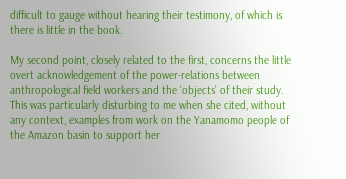difficult to gauge without hearing their testimony, of which is there is little in the book.

My second point, closely related to the first, concerns the little overt acknowledgement of the power-relations between anthropological field workers and the ‘objects’ of their study. This was particularly disturbing to me when she cited, without any context, examples from work on the Yanamomo people of the Amazon basin to support her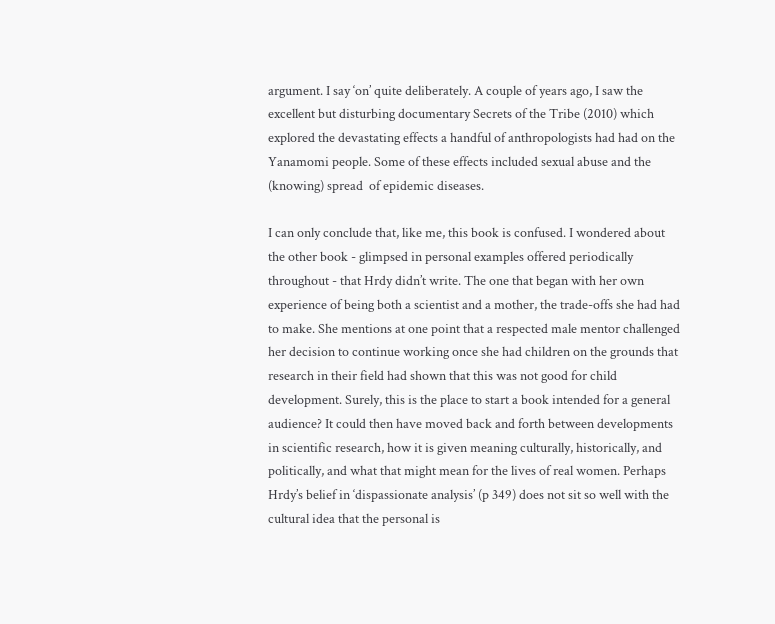argument. I say ‘on’ quite deliberately. A couple of years ago, I saw the excellent but disturbing documentary Secrets of the Tribe (2010) which explored the devastating effects a handful of anthropologists had had on the Yanamomi people. Some of these effects included sexual abuse and the (knowing) spread  of epidemic diseases.

I can only conclude that, like me, this book is confused. I wondered about the other book - glimpsed in personal examples offered periodically throughout - that Hrdy didn’t write. The one that began with her own experience of being both a scientist and a mother, the trade-offs she had had to make. She mentions at one point that a respected male mentor challenged her decision to continue working once she had children on the grounds that research in their field had shown that this was not good for child development. Surely, this is the place to start a book intended for a general audience? It could then have moved back and forth between developments in scientific research, how it is given meaning culturally, historically, and politically, and what that might mean for the lives of real women. Perhaps Hrdy’s belief in ‘dispassionate analysis’ (p 349) does not sit so well with the cultural idea that the personal is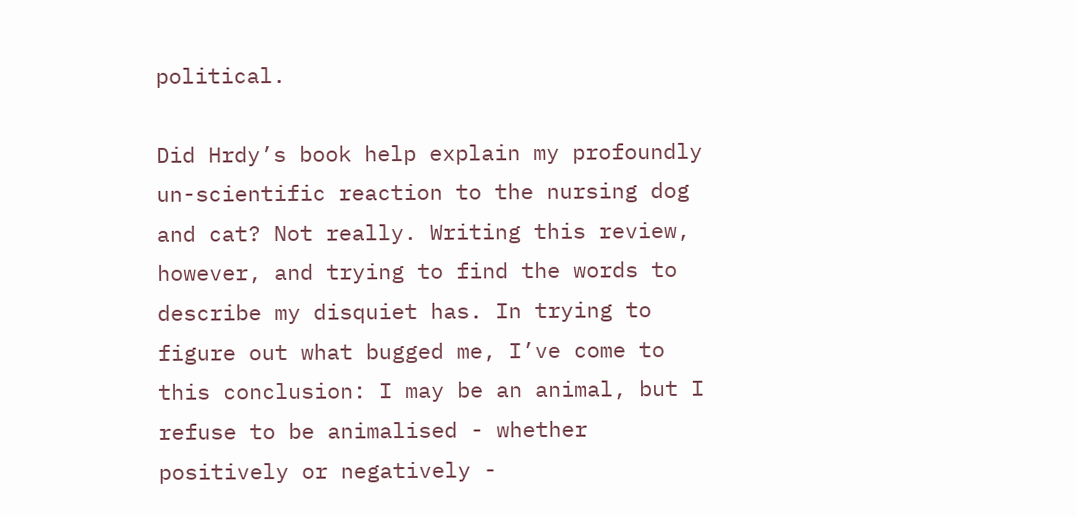political.

Did Hrdy’s book help explain my profoundly un-scientific reaction to the nursing dog and cat? Not really. Writing this review, however, and trying to find the words to describe my disquiet has. In trying to figure out what bugged me, I’ve come to this conclusion: I may be an animal, but I refuse to be animalised - whether positively or negatively -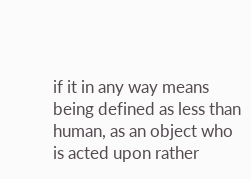if it in any way means being defined as less than human, as an object who is acted upon rather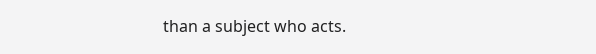than a subject who acts.